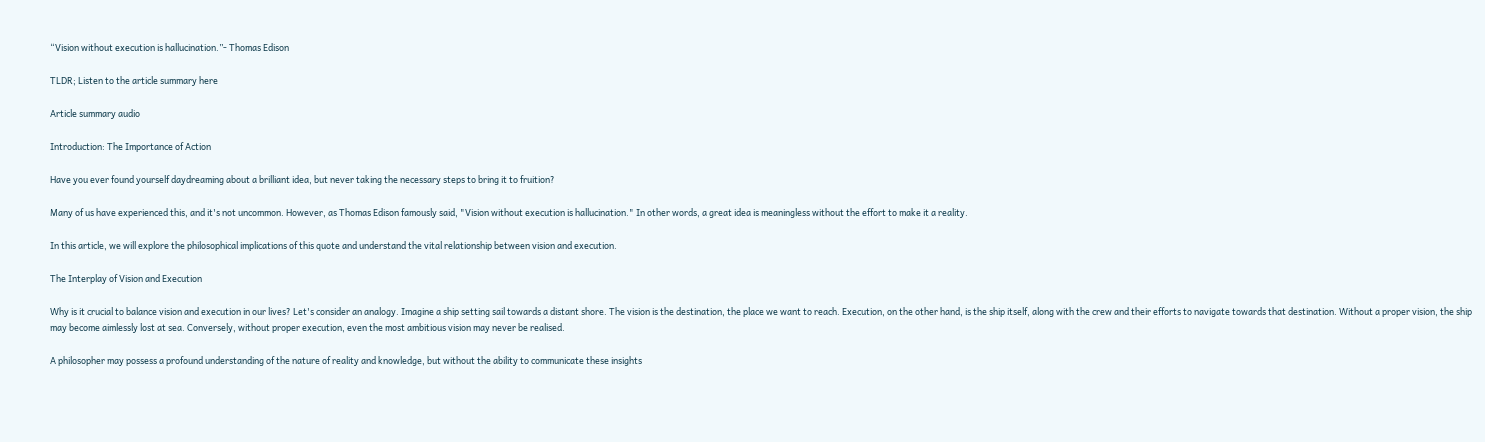“Vision without execution is hallucination.”- Thomas Edison

TLDR; Listen to the article summary here

Article summary audio

Introduction: The Importance of Action

Have you ever found yourself daydreaming about a brilliant idea, but never taking the necessary steps to bring it to fruition?

Many of us have experienced this, and it's not uncommon. However, as Thomas Edison famously said, "Vision without execution is hallucination." In other words, a great idea is meaningless without the effort to make it a reality.

In this article, we will explore the philosophical implications of this quote and understand the vital relationship between vision and execution.

The Interplay of Vision and Execution

Why is it crucial to balance vision and execution in our lives? Let's consider an analogy. Imagine a ship setting sail towards a distant shore. The vision is the destination, the place we want to reach. Execution, on the other hand, is the ship itself, along with the crew and their efforts to navigate towards that destination. Without a proper vision, the ship may become aimlessly lost at sea. Conversely, without proper execution, even the most ambitious vision may never be realised.

A philosopher may possess a profound understanding of the nature of reality and knowledge, but without the ability to communicate these insights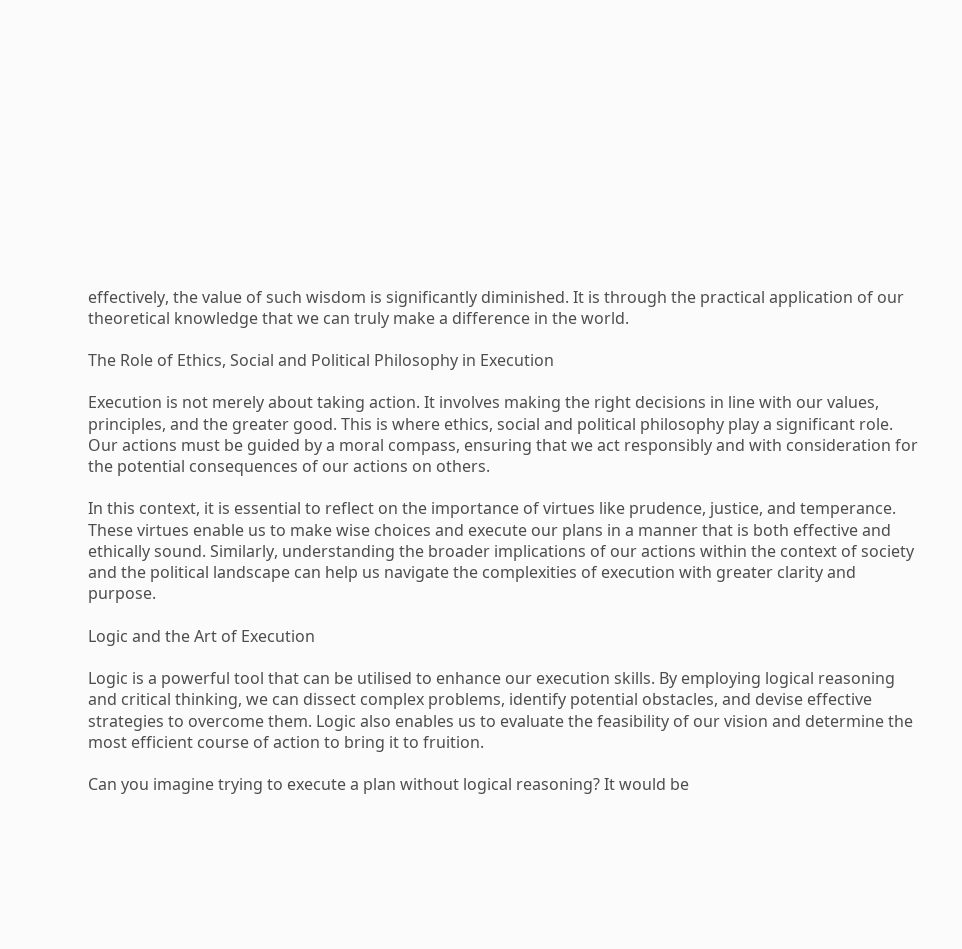effectively, the value of such wisdom is significantly diminished. It is through the practical application of our theoretical knowledge that we can truly make a difference in the world.

The Role of Ethics, Social and Political Philosophy in Execution

Execution is not merely about taking action. It involves making the right decisions in line with our values, principles, and the greater good. This is where ethics, social and political philosophy play a significant role. Our actions must be guided by a moral compass, ensuring that we act responsibly and with consideration for the potential consequences of our actions on others.

In this context, it is essential to reflect on the importance of virtues like prudence, justice, and temperance. These virtues enable us to make wise choices and execute our plans in a manner that is both effective and ethically sound. Similarly, understanding the broader implications of our actions within the context of society and the political landscape can help us navigate the complexities of execution with greater clarity and purpose.

Logic and the Art of Execution

Logic is a powerful tool that can be utilised to enhance our execution skills. By employing logical reasoning and critical thinking, we can dissect complex problems, identify potential obstacles, and devise effective strategies to overcome them. Logic also enables us to evaluate the feasibility of our vision and determine the most efficient course of action to bring it to fruition.

Can you imagine trying to execute a plan without logical reasoning? It would be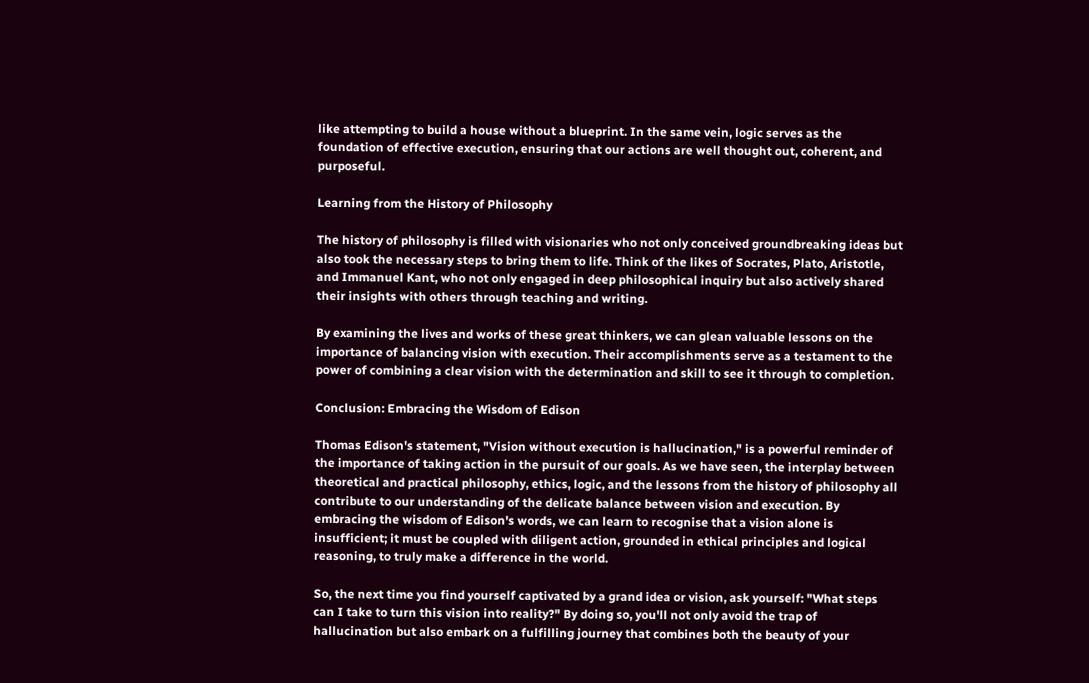like attempting to build a house without a blueprint. In the same vein, logic serves as the foundation of effective execution, ensuring that our actions are well thought out, coherent, and purposeful.

Learning from the History of Philosophy

The history of philosophy is filled with visionaries who not only conceived groundbreaking ideas but also took the necessary steps to bring them to life. Think of the likes of Socrates, Plato, Aristotle, and Immanuel Kant, who not only engaged in deep philosophical inquiry but also actively shared their insights with others through teaching and writing.

By examining the lives and works of these great thinkers, we can glean valuable lessons on the importance of balancing vision with execution. Their accomplishments serve as a testament to the power of combining a clear vision with the determination and skill to see it through to completion.

Conclusion: Embracing the Wisdom of Edison

Thomas Edison's statement, "Vision without execution is hallucination," is a powerful reminder of the importance of taking action in the pursuit of our goals. As we have seen, the interplay between theoretical and practical philosophy, ethics, logic, and the lessons from the history of philosophy all contribute to our understanding of the delicate balance between vision and execution. By embracing the wisdom of Edison's words, we can learn to recognise that a vision alone is insufficient; it must be coupled with diligent action, grounded in ethical principles and logical reasoning, to truly make a difference in the world.

So, the next time you find yourself captivated by a grand idea or vision, ask yourself: "What steps can I take to turn this vision into reality?" By doing so, you'll not only avoid the trap of hallucination but also embark on a fulfilling journey that combines both the beauty of your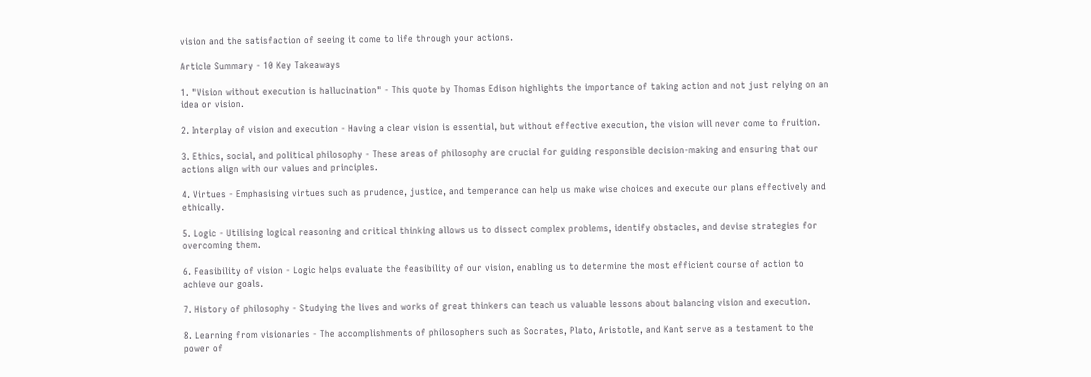vision and the satisfaction of seeing it come to life through your actions.

Article Summary - 10 Key Takeaways

1. "Vision without execution is hallucination" - This quote by Thomas Edison highlights the importance of taking action and not just relying on an idea or vision.

2. Interplay of vision and execution - Having a clear vision is essential, but without effective execution, the vision will never come to fruition.

3. Ethics, social, and political philosophy - These areas of philosophy are crucial for guiding responsible decision-making and ensuring that our actions align with our values and principles.

4. Virtues - Emphasising virtues such as prudence, justice, and temperance can help us make wise choices and execute our plans effectively and ethically.

5. Logic - Utilising logical reasoning and critical thinking allows us to dissect complex problems, identify obstacles, and devise strategies for overcoming them.

6. Feasibility of vision - Logic helps evaluate the feasibility of our vision, enabling us to determine the most efficient course of action to achieve our goals.

7. History of philosophy - Studying the lives and works of great thinkers can teach us valuable lessons about balancing vision and execution.

8. Learning from visionaries - The accomplishments of philosophers such as Socrates, Plato, Aristotle, and Kant serve as a testament to the power of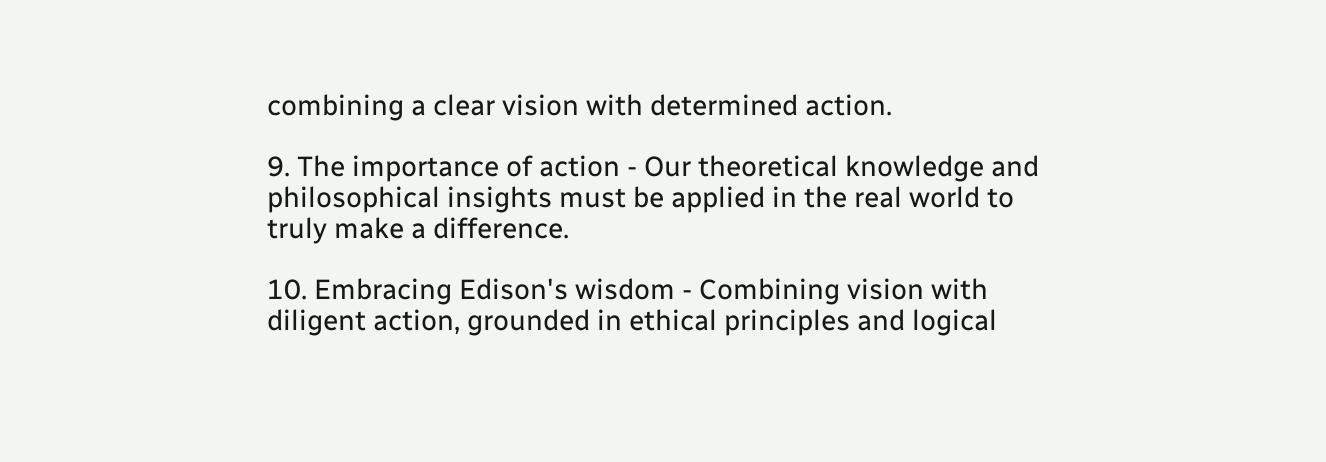combining a clear vision with determined action.

9. The importance of action - Our theoretical knowledge and philosophical insights must be applied in the real world to truly make a difference.

10. Embracing Edison's wisdom - Combining vision with diligent action, grounded in ethical principles and logical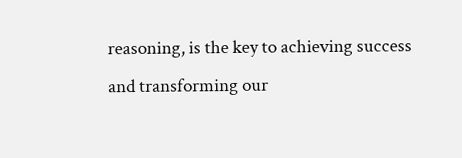reasoning, is the key to achieving success and transforming our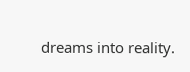dreams into reality.